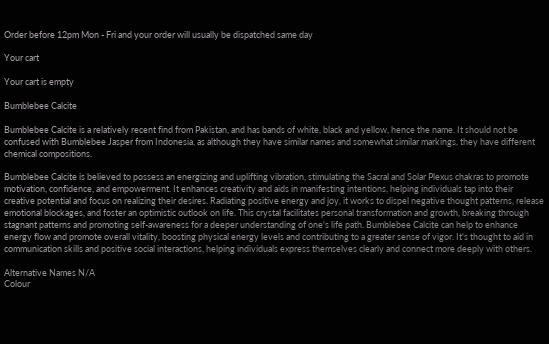Order before 12pm Mon - Fri and your order will usually be dispatched same day

Your cart

Your cart is empty

Bumblebee Calcite

Bumblebee Calcite is a relatively recent find from Pakistan, and has bands of white, black and yellow, hence the name. It should not be confused with Bumblebee Jasper from Indonesia, as although they have similar names and somewhat similar markings, they have different chemical compositions.

Bumblebee Calcite is believed to possess an energizing and uplifting vibration, stimulating the Sacral and Solar Plexus chakras to promote motivation, confidence, and empowerment. It enhances creativity and aids in manifesting intentions, helping individuals tap into their creative potential and focus on realizing their desires. Radiating positive energy and joy, it works to dispel negative thought patterns, release emotional blockages, and foster an optimistic outlook on life. This crystal facilitates personal transformation and growth, breaking through stagnant patterns and promoting self-awareness for a deeper understanding of one's life path. Bumblebee Calcite can help to enhance energy flow and promote overall vitality, boosting physical energy levels and contributing to a greater sense of vigor. It's thought to aid in communication skills and positive social interactions, helping individuals express themselves clearly and connect more deeply with others.

Alternative Names N/A
Colour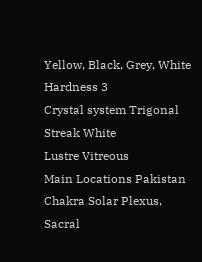Yellow, Black, Grey, White
Hardness 3
Crystal system Trigonal
Streak White
Lustre Vitreous
Main Locations Pakistan
Chakra Solar Plexus, Sacral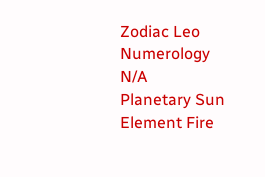Zodiac Leo
Numerology N/A
Planetary Sun
Element Fire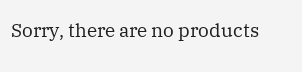Sorry, there are no products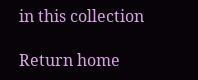in this collection

Return home